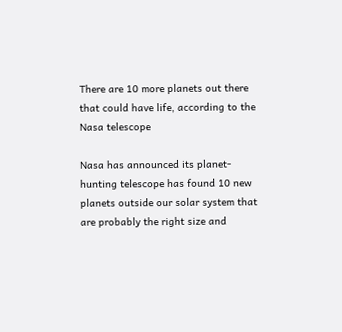There are 10 more planets out there that could have life, according to the Nasa telescope

Nasa has announced its planet-hunting telescope has found 10 new planets outside our solar system that are probably the right size and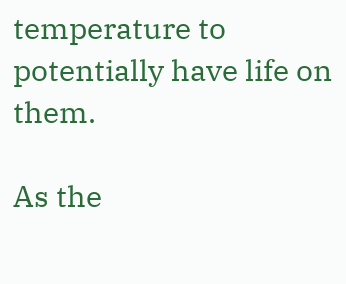temperature to potentially have life on them.

As the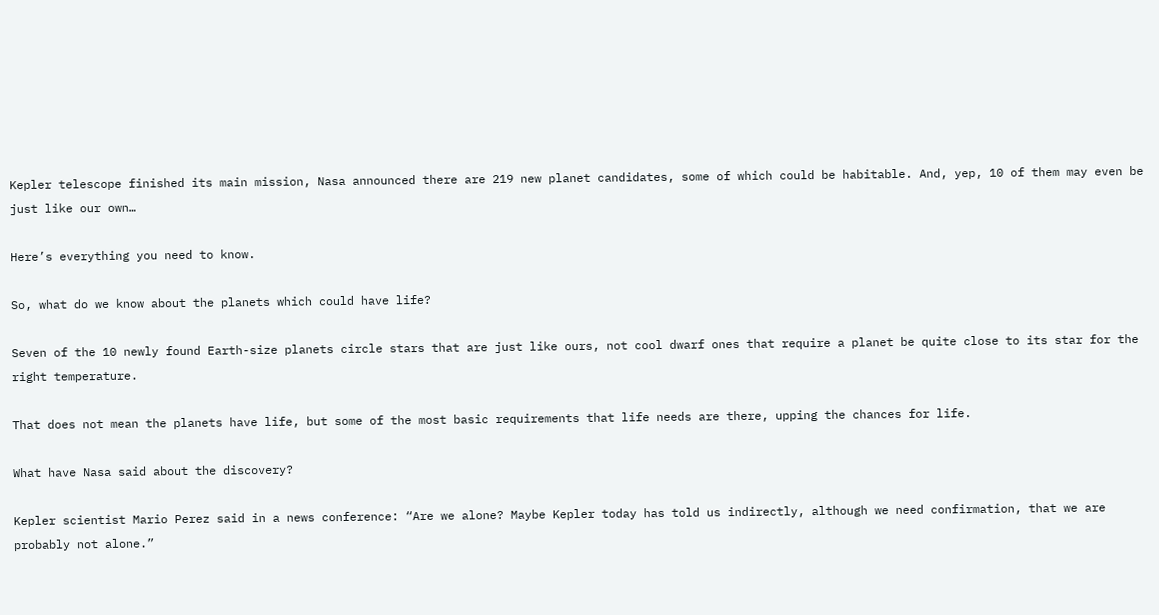Kepler telescope finished its main mission, Nasa announced there are 219 new planet candidates, some of which could be habitable. And, yep, 10 of them may even be just like our own…

Here’s everything you need to know.

So, what do we know about the planets which could have life?

Seven of the 10 newly found Earth-size planets circle stars that are just like ours, not cool dwarf ones that require a planet be quite close to its star for the right temperature.

That does not mean the planets have life, but some of the most basic requirements that life needs are there, upping the chances for life.

What have Nasa said about the discovery?

Kepler scientist Mario Perez said in a news conference: “Are we alone? Maybe Kepler today has told us indirectly, although we need confirmation, that we are probably not alone.”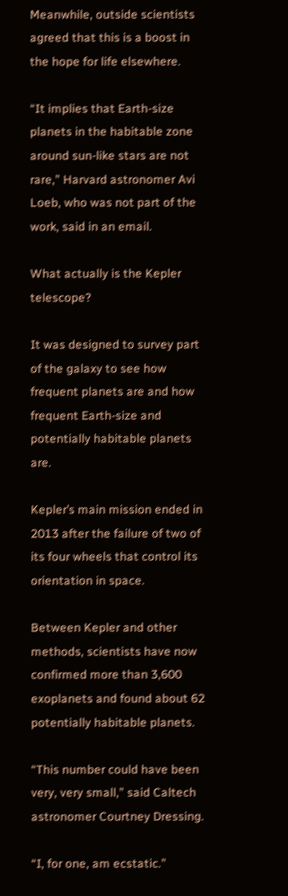Meanwhile, outside scientists agreed that this is a boost in the hope for life elsewhere.

“It implies that Earth-size planets in the habitable zone around sun-like stars are not rare,” Harvard astronomer Avi Loeb, who was not part of the work, said in an email.

What actually is the Kepler telescope?

It was designed to survey part of the galaxy to see how frequent planets are and how frequent Earth-size and potentially habitable planets are.

Kepler’s main mission ended in 2013 after the failure of two of its four wheels that control its orientation in space.

Between Kepler and other methods, scientists have now confirmed more than 3,600 exoplanets and found about 62 potentially habitable planets.

“This number could have been very, very small,” said Caltech astronomer Courtney Dressing.

“I, for one, am ecstatic.”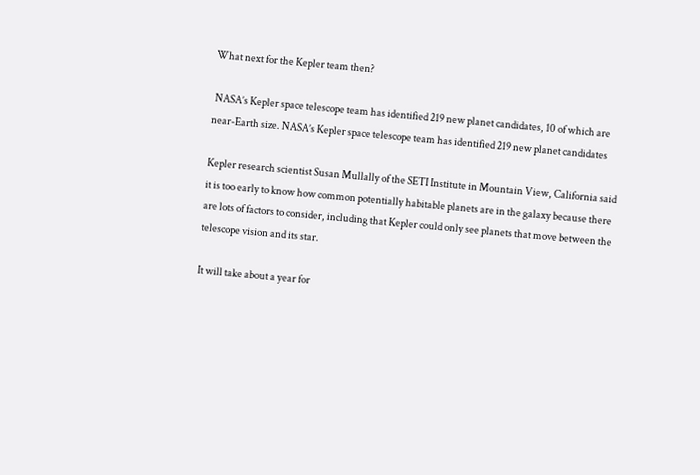What next for the Kepler team then?

 NASA’s Kepler space telescope team has identified 219 new planet candidates, 10 of which are near-Earth size. NASA’s Kepler space telescope team has identified 219 new planet candidates

Kepler research scientist Susan Mullally of the SETI Institute in Mountain View, California said it is too early to know how common potentially habitable planets are in the galaxy because there are lots of factors to consider, including that Kepler could only see planets that move between the telescope vision and its star.

It will take about a year for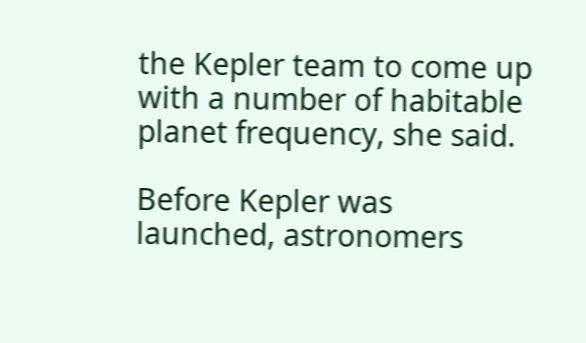the Kepler team to come up with a number of habitable planet frequency, she said.

Before Kepler was launched, astronomers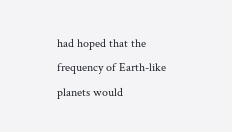had hoped that the frequency of Earth-like planets would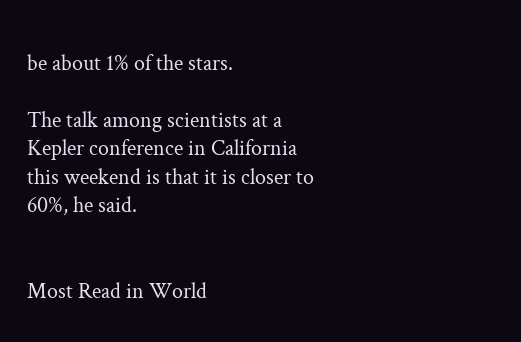be about 1% of the stars.

The talk among scientists at a Kepler conference in California this weekend is that it is closer to 60%, he said.


Most Read in World